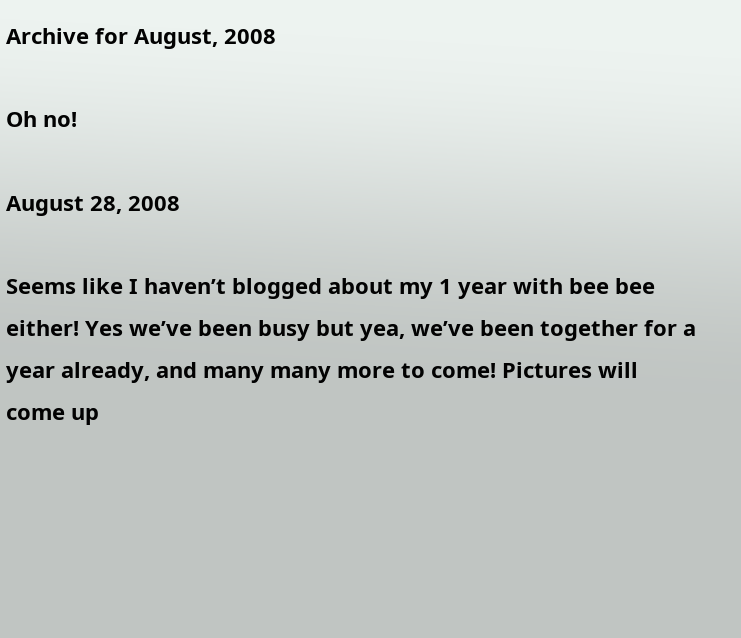Archive for August, 2008

Oh no!

August 28, 2008

Seems like I haven’t blogged about my 1 year with bee bee either! Yes we’ve been busy but yea, we’ve been together for a year already, and many many more to come! Pictures will come up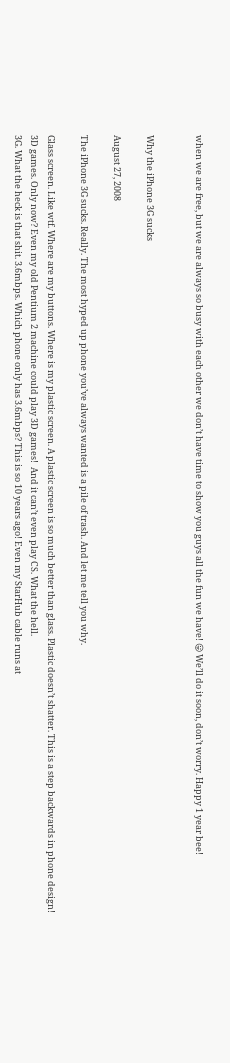when we are free, but we are always so busy with each other we don’t have time to show you guys all the fun we have! 😛 We’ll do it soon, don’t worry. Happy 1 year bee!


Why the iPhone 3G sucks

August 27, 2008

The iPhone 3G sucks. Really. The most hyped up phone you’ve always wanted is a pile of trash. And let me tell you why.

Glass screen. Like wtf. Where are my buttons. Where is my plastic screen. A plastic screen is so much better than glass. Plastic doesn’t shatter. This is a step backwards in phone design!
3D games. Only now? Even my old Pentium 2 machine could play 3D games!  And it can’t even play CS. What the hell.
3G. What the heck is that shit. 3.6mbps. Which phone only has 3.6mbps? This is so 10 years ago! Even my StarHub cable runs at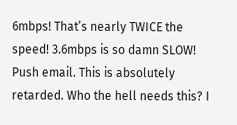6mbps! That’s nearly TWICE the speed! 3.6mbps is so damn SLOW!
Push email. This is absolutely retarded. Who the hell needs this? I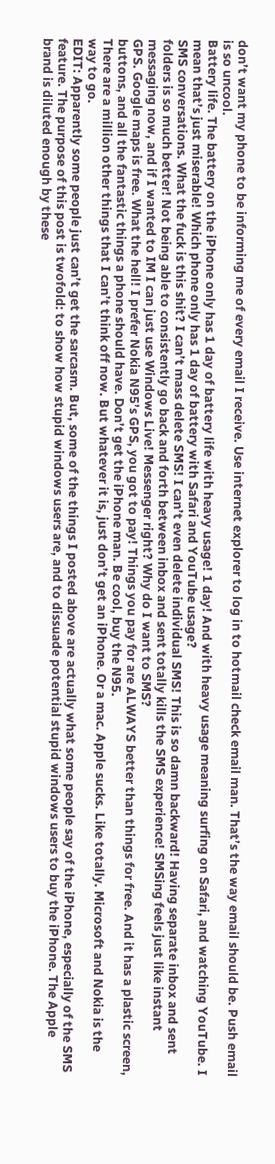don’t want my phone to be informing me of every email I receive. Use internet explorer to log in to hotmail check email man. That’s the way email should be. Push email is so uncool.
Battery life. The battery on the iPhone only has 1 day of battery life with heavy usage! 1 day! And with heavy usage meaning surfing on Safari, and watching YouTube. I mean that’s just miserable! Which phone only has 1 day of battery with Safari and YouTube usage?
SMS conversations. What the fuck is this shit? I can’t mass delete SMS! I can’t even delete individual SMS! This is so damn backward! Having separate inbox and sent folders is so much better! Not being able to consistently go back and forth between inbox and sent totally kills the SMS experience! SMSing feels just like instant messaging now, and if I wanted to IM I can just use Windows Live! Messenger right? Why do I want to SMS?
GPS. Google maps is free. What the hell! I prefer Nokia N95’s GPS, you got to pay! Things you pay for are ALWAYS better than things for free. And it has a plastic screen, buttons, and all the fantastic things a phone should have. Don’t get the iPhone man. Be cool, buy the N95.
There are a million other things that I can’t think off now. But whatever it is, just don’t get an iPhone. Or a mac. Apple sucks. Like totally. Microsoft and Nokia is the way to go.
EDIT: Apparently some people just can’t get the sarcasm. But, some of the things I posted above are actually what some people say of the iPhone, especially of the SMS feature. The purpose of this post is twofold: to show how stupid windows users are, and to dissuade potential stupid windows users to buy the iPhone. The Apple brand is diluted enough by these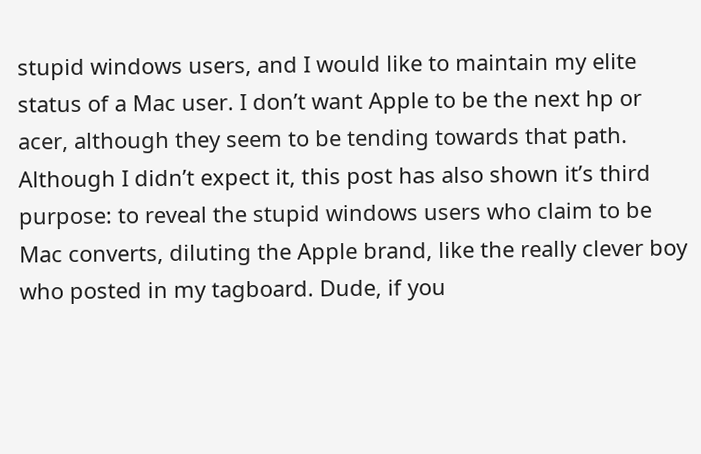stupid windows users, and I would like to maintain my elite status of a Mac user. I don’t want Apple to be the next hp or acer, although they seem to be tending towards that path.
Although I didn’t expect it, this post has also shown it’s third purpose: to reveal the stupid windows users who claim to be Mac converts, diluting the Apple brand, like the really clever boy who posted in my tagboard. Dude, if you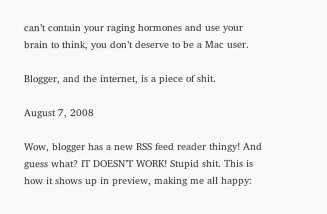can’t contain your raging hormones and use your brain to think, you don’t deserve to be a Mac user.

Blogger, and the internet, is a piece of shit.

August 7, 2008

Wow, blogger has a new RSS feed reader thingy! And guess what? IT DOESN’T WORK! Stupid shit. This is how it shows up in preview, making me all happy: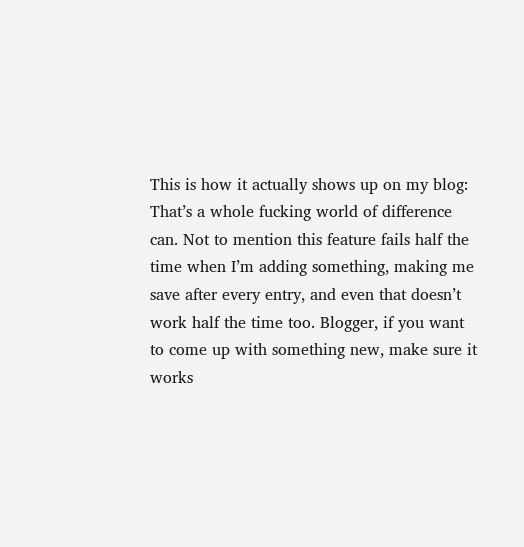This is how it actually shows up on my blog:
That’s a whole fucking world of difference can. Not to mention this feature fails half the time when I’m adding something, making me save after every entry, and even that doesn’t work half the time too. Blogger, if you want to come up with something new, make sure it works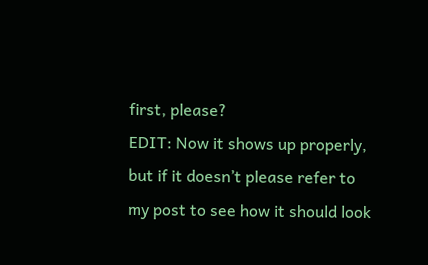first, please?
EDIT: Now it shows up properly, but if it doesn’t please refer to my post to see how it should look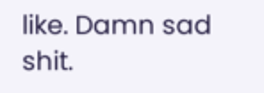like. Damn sad shit.